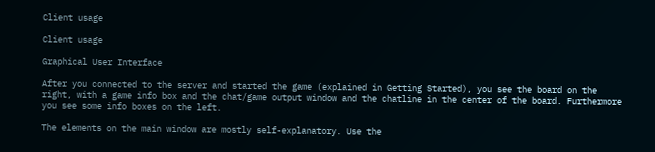Client usage

Client usage

Graphical User Interface

After you connected to the server and started the game (explained in Getting Started), you see the board on the right, with a game info box and the chat/game output window and the chatline in the center of the board. Furthermore you see some info boxes on the left.

The elements on the main window are mostly self-explanatory. Use the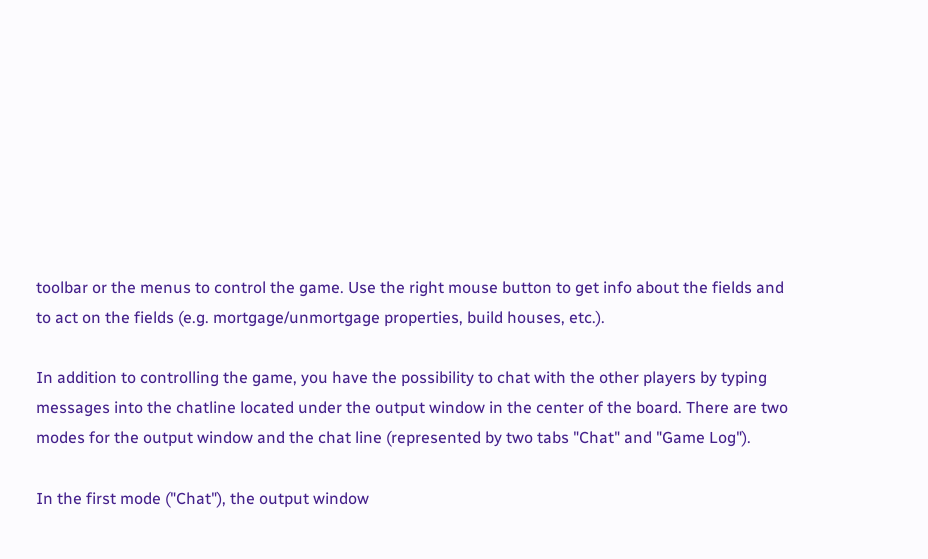toolbar or the menus to control the game. Use the right mouse button to get info about the fields and to act on the fields (e.g. mortgage/unmortgage properties, build houses, etc.).

In addition to controlling the game, you have the possibility to chat with the other players by typing messages into the chatline located under the output window in the center of the board. There are two modes for the output window and the chat line (represented by two tabs "Chat" and "Game Log").

In the first mode ("Chat"), the output window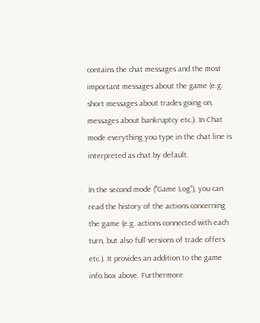contains the chat messages and the most important messages about the game (e.g. short messages about trades going on, messages about bankruptcy etc.). In Chat mode everything you type in the chat line is interpreted as chat by default.

In the second mode ("Game Log"), you can read the history of the actions concerning the game (e.g. actions connected with each turn, but also full versions of trade offers etc.). It provides an addition to the game info box above. Furthermore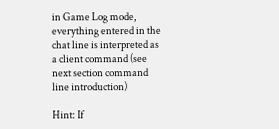in Game Log mode, everything entered in the chat line is interpreted as a client command (see next section command line introduction)

Hint: If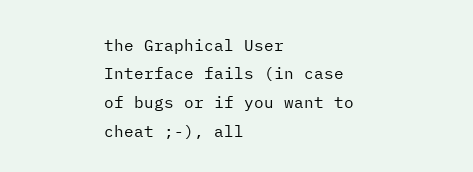the Graphical User Interface fails (in case of bugs or if you want to cheat ;-), all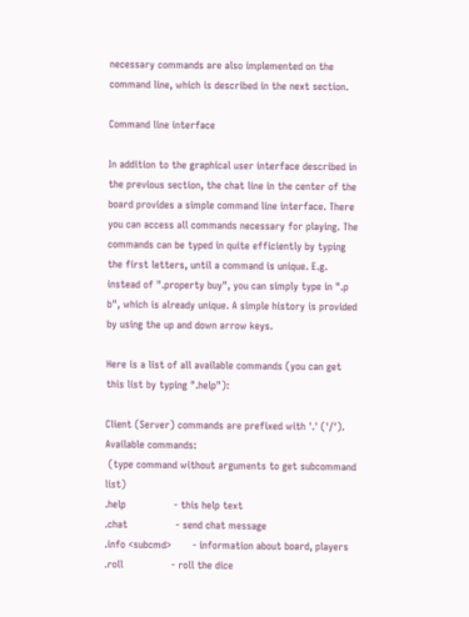necessary commands are also implemented on the command line, which is described in the next section.

Command line interface

In addition to the graphical user interface described in the previous section, the chat line in the center of the board provides a simple command line interface. There you can access all commands necessary for playing. The commands can be typed in quite efficiently by typing the first letters, until a command is unique. E.g. instead of ".property buy", you can simply type in ".p b", which is already unique. A simple history is provided by using the up and down arrow keys.

Here is a list of all available commands (you can get this list by typing ".help"):

Client (Server) commands are prefixed with '.' ('/').
Available commands:
 (type command without arguments to get subcommand list)
.help                - this help text
.chat                - send chat message
.info <subcmd>       - information about board, players
.roll                - roll the dice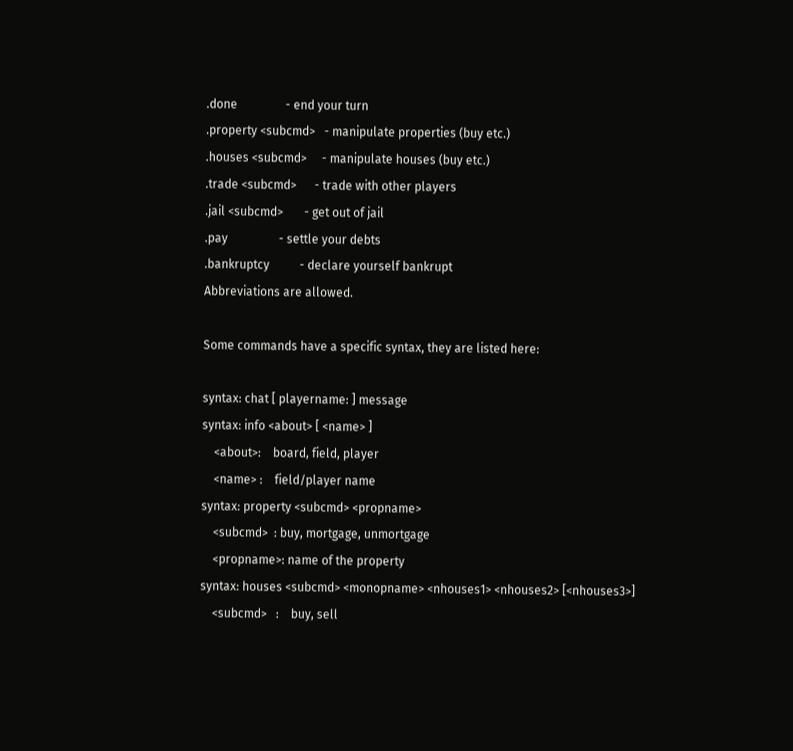.done                - end your turn
.property <subcmd>   - manipulate properties (buy etc.)
.houses <subcmd>     - manipulate houses (buy etc.)
.trade <subcmd>      - trade with other players
.jail <subcmd>       - get out of jail
.pay                 - settle your debts
.bankruptcy          - declare yourself bankrupt
Abbreviations are allowed.

Some commands have a specific syntax, they are listed here:

syntax: chat [ playername: ] message
syntax: info <about> [ <name> ]
    <about>:    board, field, player
    <name> :    field/player name
syntax: property <subcmd> <propname>
    <subcmd>  : buy, mortgage, unmortgage
    <propname>: name of the property
syntax: houses <subcmd> <monopname> <nhouses1> <nhouses2> [<nhouses3>]
    <subcmd>   :    buy, sell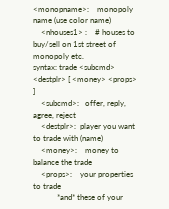<monopname>:    monopoly name (use color name)
    <nhouses1> :    # houses to buy/sell on 1st street of monopoly etc.
syntax: trade <subcmd> <destplr> [ <money> <props> ]
    <subcmd>:   offer, reply, agree, reject
    <destplr>:  player you want to trade with (name)
    <money>:    money to balance the trade
    <props>:    your properties to trade
            *and* these of your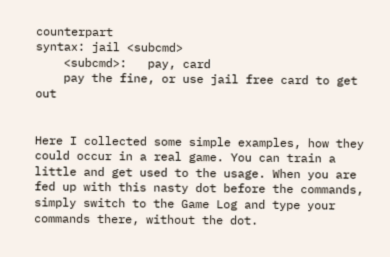counterpart
syntax: jail <subcmd>
    <subcmd>:   pay, card
    pay the fine, or use jail free card to get out


Here I collected some simple examples, how they could occur in a real game. You can train a little and get used to the usage. When you are fed up with this nasty dot before the commands, simply switch to the Game Log and type your commands there, without the dot.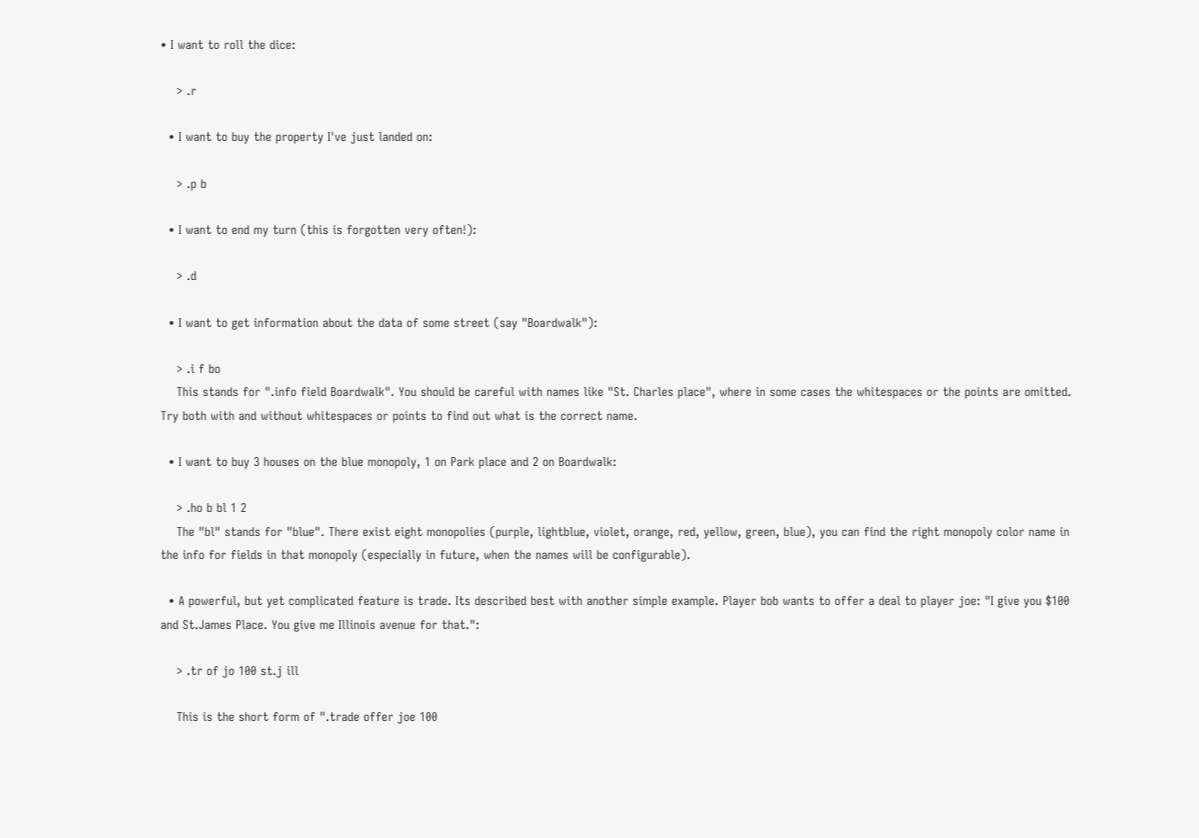• I want to roll the dice:

    > .r

  • I want to buy the property I've just landed on:

    > .p b

  • I want to end my turn (this is forgotten very often!):

    > .d

  • I want to get information about the data of some street (say "Boardwalk"):

    > .i f bo
    This stands for ".info field Boardwalk". You should be careful with names like "St. Charles place", where in some cases the whitespaces or the points are omitted. Try both with and without whitespaces or points to find out what is the correct name.

  • I want to buy 3 houses on the blue monopoly, 1 on Park place and 2 on Boardwalk:

    > .ho b bl 1 2
    The "bl" stands for "blue". There exist eight monopolies (purple, lightblue, violet, orange, red, yellow, green, blue), you can find the right monopoly color name in the info for fields in that monopoly (especially in future, when the names will be configurable).

  • A powerful, but yet complicated feature is trade. Its described best with another simple example. Player bob wants to offer a deal to player joe: "I give you $100 and St.James Place. You give me Illinois avenue for that.":

    > .tr of jo 100 st.j ill

    This is the short form of ".trade offer joe 100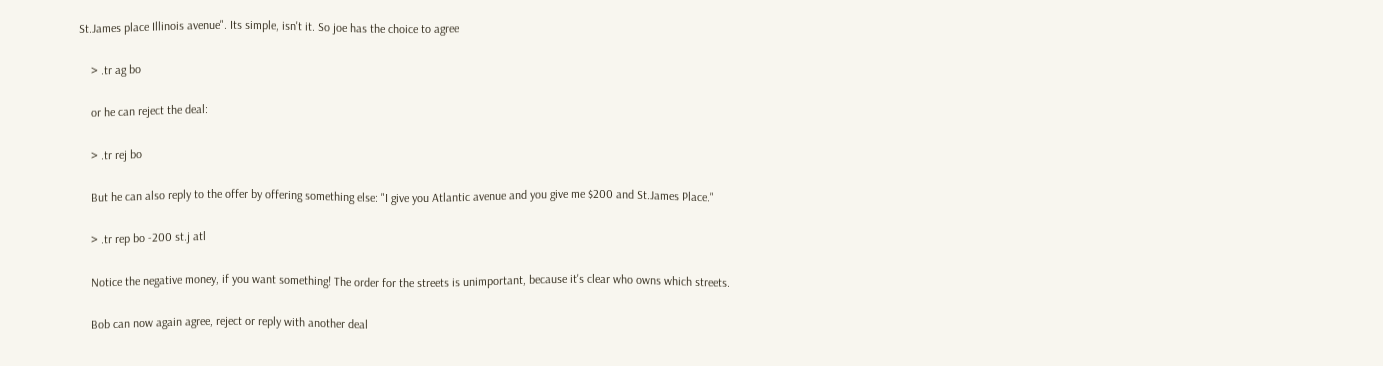St.James place Illinois avenue". Its simple, isn't it. So joe has the choice to agree

    > .tr ag bo

    or he can reject the deal:

    > .tr rej bo

    But he can also reply to the offer by offering something else: "I give you Atlantic avenue and you give me $200 and St.James Place."

    > .tr rep bo -200 st.j atl

    Notice the negative money, if you want something! The order for the streets is unimportant, because it's clear who owns which streets.

    Bob can now again agree, reject or reply with another deal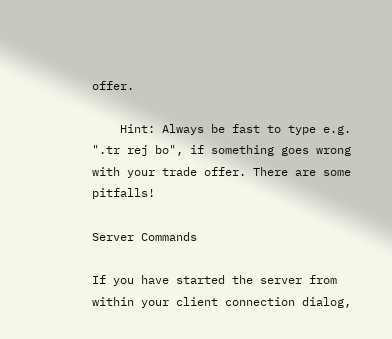offer.

    Hint: Always be fast to type e.g. ".tr rej bo", if something goes wrong with your trade offer. There are some pitfalls!

Server Commands

If you have started the server from within your client connection dialog,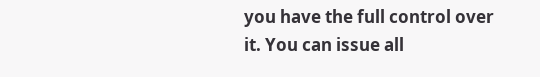you have the full control over it. You can issue all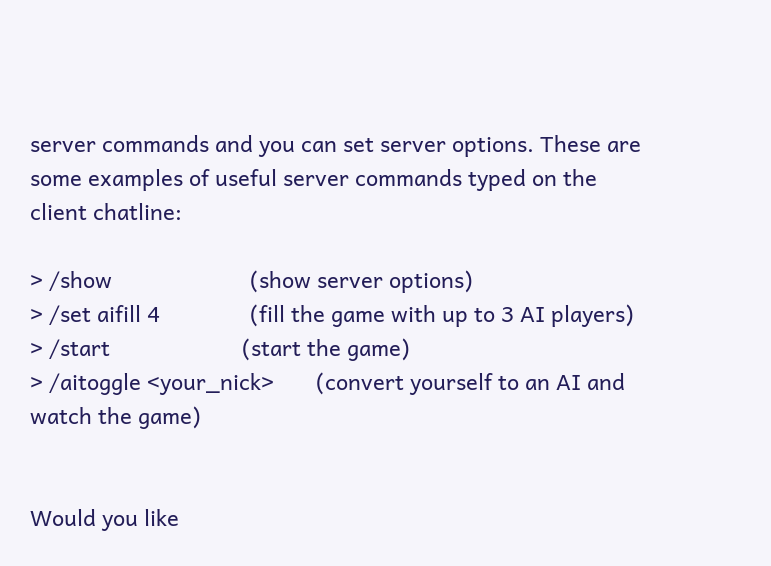server commands and you can set server options. These are some examples of useful server commands typed on the client chatline:

> /show                       (show server options)
> /set aifill 4               (fill the game with up to 3 AI players)
> /start                      (start the game)
> /aitoggle <your_nick>       (convert yourself to an AI and watch the game)


Would you like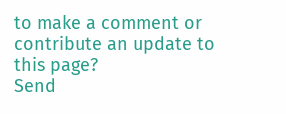to make a comment or contribute an update to this page?
Send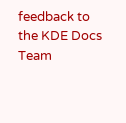feedback to the KDE Docs Team